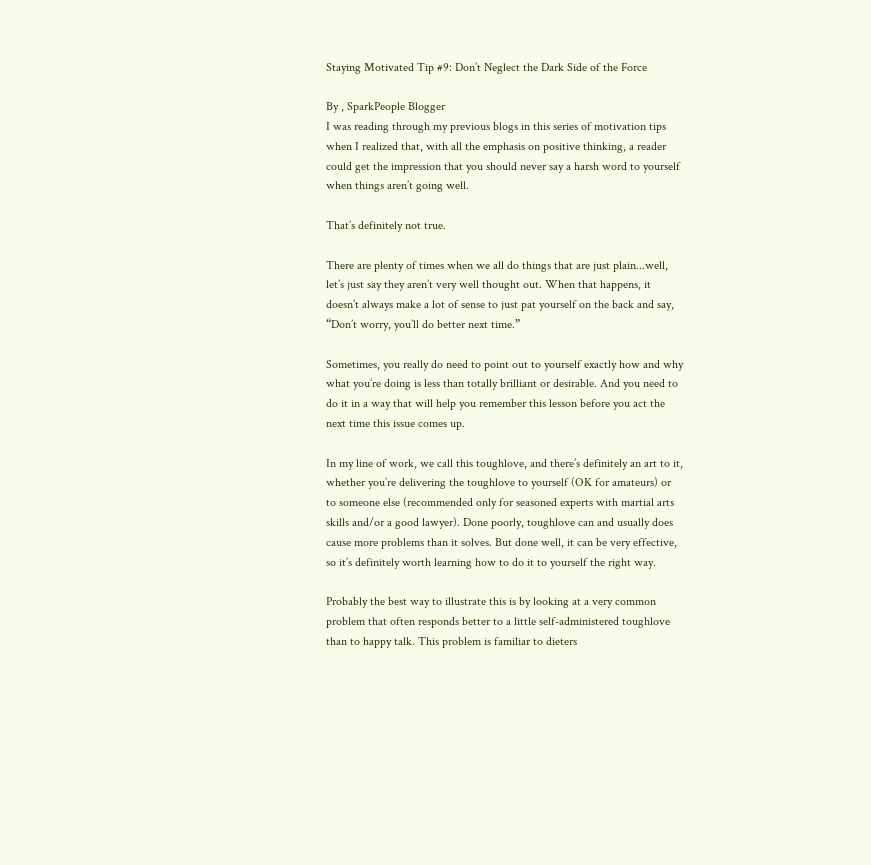Staying Motivated Tip #9: Don’t Neglect the Dark Side of the Force

By , SparkPeople Blogger
I was reading through my previous blogs in this series of motivation tips when I realized that, with all the emphasis on positive thinking, a reader could get the impression that you should never say a harsh word to yourself when things aren’t going well.

That’s definitely not true.

There are plenty of times when we all do things that are just plain...well, let’s just say they aren’t very well thought out. When that happens, it doesn’t always make a lot of sense to just pat yourself on the back and say, “Don’t worry, you’ll do better next time.”

Sometimes, you really do need to point out to yourself exactly how and why what you’re doing is less than totally brilliant or desirable. And you need to do it in a way that will help you remember this lesson before you act the next time this issue comes up.

In my line of work, we call this toughlove, and there’s definitely an art to it, whether you’re delivering the toughlove to yourself (OK for amateurs) or to someone else (recommended only for seasoned experts with martial arts skills and/or a good lawyer). Done poorly, toughlove can and usually does cause more problems than it solves. But done well, it can be very effective, so it’s definitely worth learning how to do it to yourself the right way.

Probably the best way to illustrate this is by looking at a very common problem that often responds better to a little self-administered toughlove than to happy talk. This problem is familiar to dieters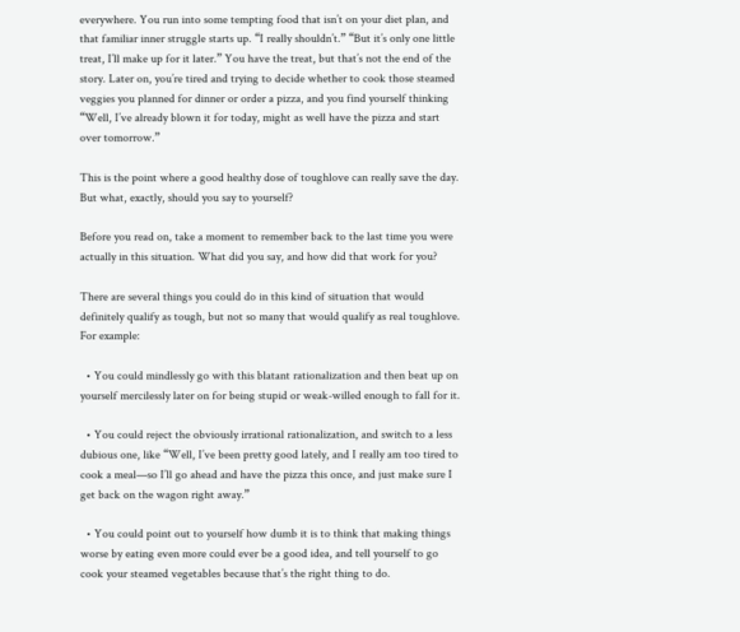everywhere. You run into some tempting food that isn’t on your diet plan, and that familiar inner struggle starts up. “I really shouldn’t.” “But it’s only one little treat, I’ll make up for it later.” You have the treat, but that’s not the end of the story. Later on, you’re tired and trying to decide whether to cook those steamed veggies you planned for dinner or order a pizza, and you find yourself thinking “Well, I’ve already blown it for today, might as well have the pizza and start over tomorrow.”

This is the point where a good healthy dose of toughlove can really save the day. But what, exactly, should you say to yourself?

Before you read on, take a moment to remember back to the last time you were actually in this situation. What did you say, and how did that work for you?

There are several things you could do in this kind of situation that would definitely qualify as tough, but not so many that would qualify as real toughlove. For example:

  • You could mindlessly go with this blatant rationalization and then beat up on yourself mercilessly later on for being stupid or weak-willed enough to fall for it.

  • You could reject the obviously irrational rationalization, and switch to a less dubious one, like “Well, I’ve been pretty good lately, and I really am too tired to cook a meal—so I’ll go ahead and have the pizza this once, and just make sure I get back on the wagon right away.”

  • You could point out to yourself how dumb it is to think that making things worse by eating even more could ever be a good idea, and tell yourself to go cook your steamed vegetables because that’s the right thing to do.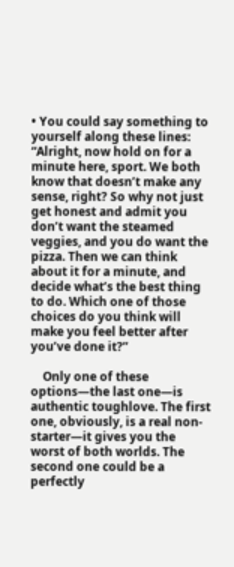• You could say something to yourself along these lines: “Alright, now hold on for a minute here, sport. We both know that doesn’t make any sense, right? So why not just get honest and admit you don’t want the steamed veggies, and you do want the pizza. Then we can think about it for a minute, and decide what’s the best thing to do. Which one of those choices do you think will make you feel better after you’ve done it?”

    Only one of these options—the last one—is authentic toughlove. The first one, obviously, is a real non-starter—it gives you the worst of both worlds. The second one could be a perfectly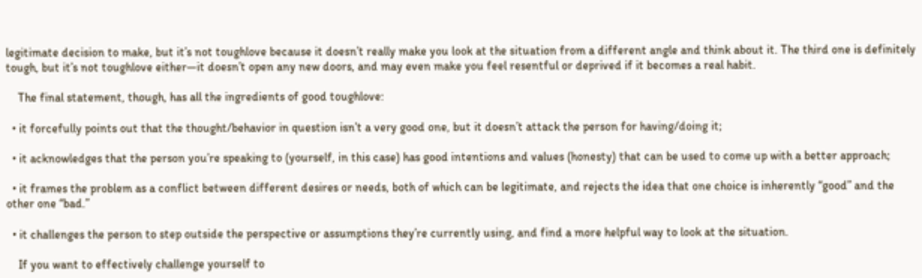legitimate decision to make, but it’s not toughlove because it doesn’t really make you look at the situation from a different angle and think about it. The third one is definitely tough, but it’s not toughlove either—it doesn’t open any new doors, and may even make you feel resentful or deprived if it becomes a real habit.

    The final statement, though, has all the ingredients of good toughlove:

  • it forcefully points out that the thought/behavior in question isn’t a very good one, but it doesn’t attack the person for having/doing it;

  • it acknowledges that the person you’re speaking to (yourself, in this case) has good intentions and values (honesty) that can be used to come up with a better approach;

  • it frames the problem as a conflict between different desires or needs, both of which can be legitimate, and rejects the idea that one choice is inherently “good” and the other one “bad.”

  • it challenges the person to step outside the perspective or assumptions they’re currently using, and find a more helpful way to look at the situation.

    If you want to effectively challenge yourself to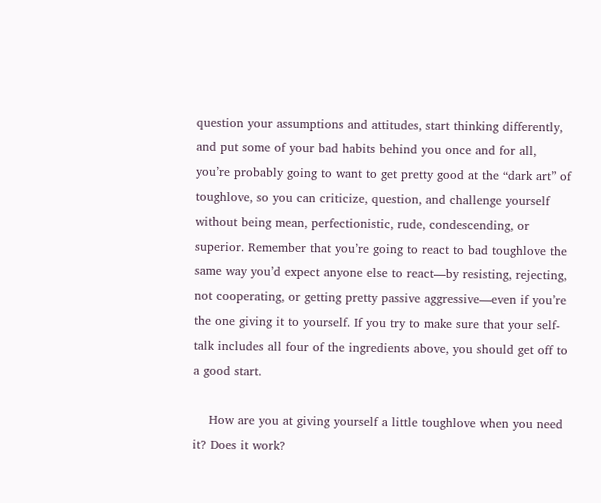question your assumptions and attitudes, start thinking differently, and put some of your bad habits behind you once and for all, you’re probably going to want to get pretty good at the “dark art” of toughlove, so you can criticize, question, and challenge yourself without being mean, perfectionistic, rude, condescending, or superior. Remember that you’re going to react to bad toughlove the same way you’d expect anyone else to react—by resisting, rejecting, not cooperating, or getting pretty passive aggressive—even if you’re the one giving it to yourself. If you try to make sure that your self-talk includes all four of the ingredients above, you should get off to a good start.

    How are you at giving yourself a little toughlove when you need it? Does it work?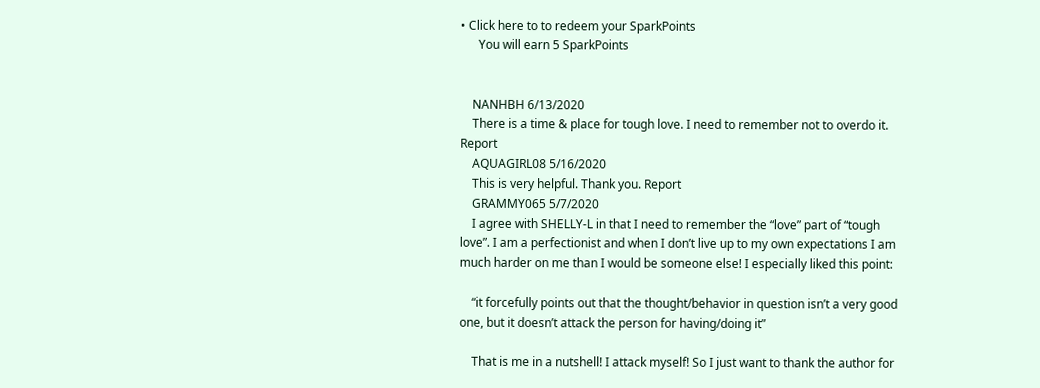• Click here to to redeem your SparkPoints
      You will earn 5 SparkPoints


    NANHBH 6/13/2020
    There is a time & place for tough love. I need to remember not to overdo it. Report
    AQUAGIRL08 5/16/2020
    This is very helpful. Thank you. Report
    GRAMMY065 5/7/2020
    I agree with SHELLY-L in that I need to remember the “love” part of “tough love”. I am a perfectionist and when I don’t live up to my own expectations I am much harder on me than I would be someone else! I especially liked this point:

    “it forcefully points out that the thought/behavior in question isn’t a very good one, but it doesn’t attack the person for having/doing it”

    That is me in a nutshell! I attack myself! So I just want to thank the author for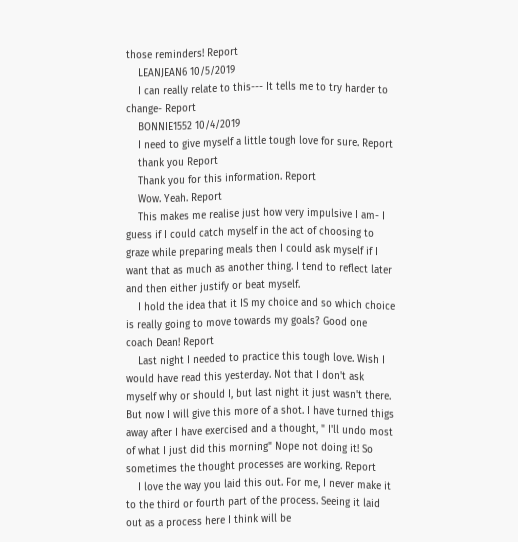those reminders! Report
    LEANJEAN6 10/5/2019
    I can really relate to this--- It tells me to try harder to change- Report
    BONNIE1552 10/4/2019
    I need to give myself a little tough love for sure. Report
    thank you Report
    Thank you for this information. Report
    Wow. Yeah. Report
    This makes me realise just how very impulsive I am- I guess if I could catch myself in the act of choosing to graze while preparing meals then I could ask myself if I want that as much as another thing. I tend to reflect later and then either justify or beat myself.
    I hold the idea that it IS my choice and so which choice is really going to move towards my goals? Good one coach Dean! Report
    Last night I needed to practice this tough love. Wish I would have read this yesterday. Not that I don't ask myself why or should I, but last night it just wasn't there. But now I will give this more of a shot. I have turned thigs away after I have exercised and a thought, " I'll undo most of what I just did this morning" Nope not doing it! So sometimes the thought processes are working. Report
    I love the way you laid this out. For me, I never make it to the third or fourth part of the process. Seeing it laid out as a process here I think will be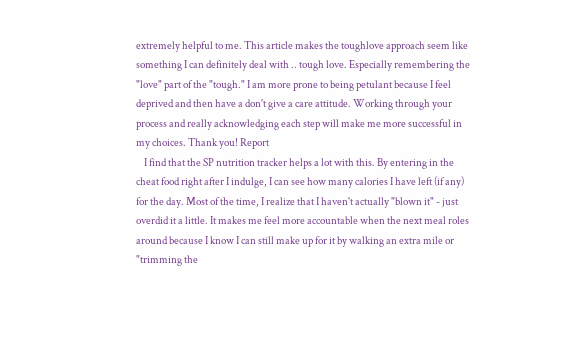extremely helpful to me. This article makes the toughlove approach seem like something I can definitely deal with .. tough love. Especially remembering the "love" part of the "tough." I am more prone to being petulant because I feel deprived and then have a don't give a care attitude. Working through your process and really acknowledging each step will make me more successful in my choices. Thank you! Report
    I find that the SP nutrition tracker helps a lot with this. By entering in the cheat food right after I indulge, I can see how many calories I have left (if any) for the day. Most of the time, I realize that I haven't actually "blown it" - just overdid it a little. It makes me feel more accountable when the next meal roles around because I know I can still make up for it by walking an extra mile or "trimming the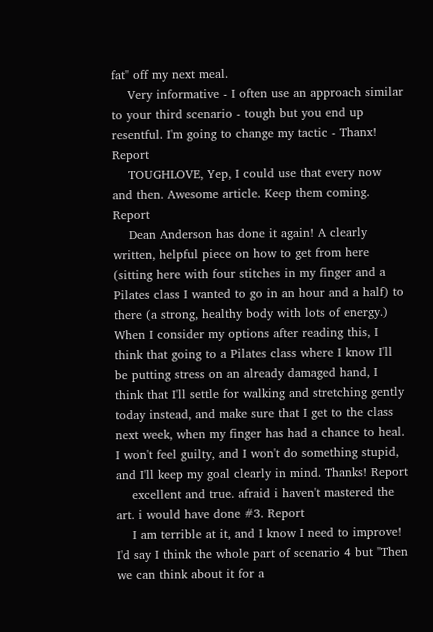fat" off my next meal.
    Very informative - I often use an approach similar to your third scenario - tough but you end up resentful. I'm going to change my tactic - Thanx! Report
    TOUGHLOVE, Yep, I could use that every now and then. Awesome article. Keep them coming. Report
    Dean Anderson has done it again! A clearly written, helpful piece on how to get from here (sitting here with four stitches in my finger and a Pilates class I wanted to go in an hour and a half) to there (a strong, healthy body with lots of energy.) When I consider my options after reading this, I think that going to a Pilates class where I know I'll be putting stress on an already damaged hand, I think that I'll settle for walking and stretching gently today instead, and make sure that I get to the class next week, when my finger has had a chance to heal. I won't feel guilty, and I won't do something stupid, and I'll keep my goal clearly in mind. Thanks! Report
    excellent and true. afraid i haven't mastered the art. i would have done #3. Report
    I am terrible at it, and I know I need to improve! I'd say I think the whole part of scenario 4 but "Then we can think about it for a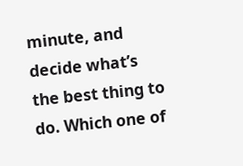minute, and decide what’s the best thing to do. Which one of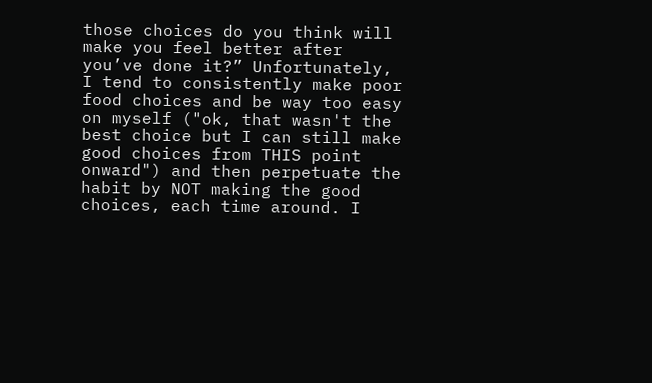those choices do you think will make you feel better after you’ve done it?” Unfortunately, I tend to consistently make poor food choices and be way too easy on myself ("ok, that wasn't the best choice but I can still make good choices from THIS point onward") and then perpetuate the habit by NOT making the good choices, each time around. I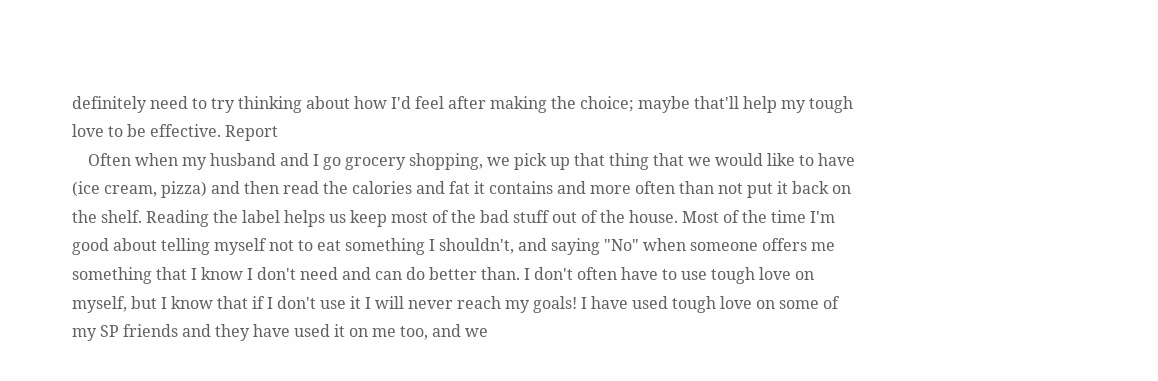definitely need to try thinking about how I'd feel after making the choice; maybe that'll help my tough love to be effective. Report
    Often when my husband and I go grocery shopping, we pick up that thing that we would like to have (ice cream, pizza) and then read the calories and fat it contains and more often than not put it back on the shelf. Reading the label helps us keep most of the bad stuff out of the house. Most of the time I'm good about telling myself not to eat something I shouldn't, and saying "No" when someone offers me something that I know I don't need and can do better than. I don't often have to use tough love on myself, but I know that if I don't use it I will never reach my goals! I have used tough love on some of my SP friends and they have used it on me too, and we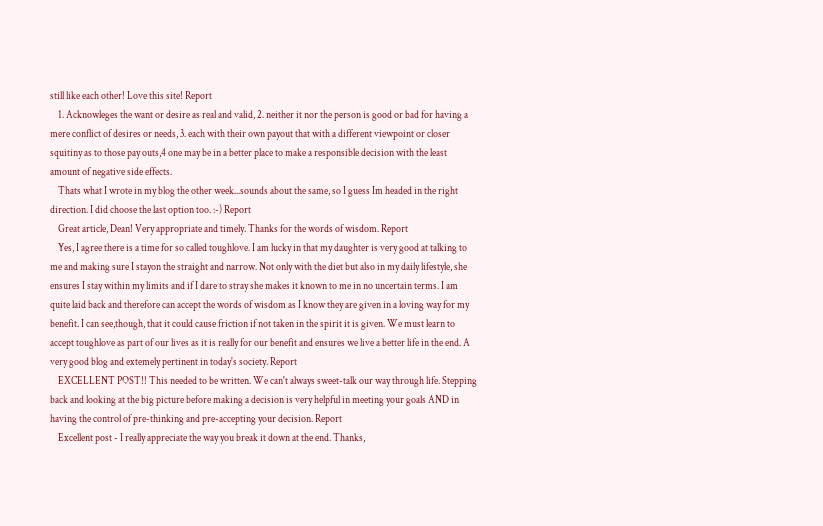still like each other! Love this site! Report
    1. Acknowleges the want or desire as real and valid, 2. neither it nor the person is good or bad for having a mere conflict of desires or needs, 3. each with their own payout that with a different viewpoint or closer squitiny as to those pay outs,4 one may be in a better place to make a responsible decision with the least amount of negative side effects.
    Thats what I wrote in my blog the other week...sounds about the same, so I guess Im headed in the right direction. I did choose the last option too. :-) Report
    Great article, Dean! Very appropriate and timely. Thanks for the words of wisdom. Report
    Yes, I agree there is a time for so called toughlove. I am lucky in that my daughter is very good at talking to me and making sure I stayon the straight and narrow. Not only with the diet but also in my daily lifestyle, she ensures I stay within my limits and if I dare to stray she makes it known to me in no uncertain terms. I am quite laid back and therefore can accept the words of wisdom as I know they are given in a loving way for my benefit. I can see,though, that it could cause friction if not taken in the spirit it is given. We must learn to accept toughlove as part of our lives as it is really for our benefit and ensures we live a better life in the end. A very good blog and extemely pertinent in today's society. Report
    EXCELLENT POST!! This needed to be written. We can't always sweet-talk our way through life. Stepping back and looking at the big picture before making a decision is very helpful in meeting your goals AND in having the control of pre-thinking and pre-accepting your decision. Report
    Excellent post - I really appreciate the way you break it down at the end. Thanks,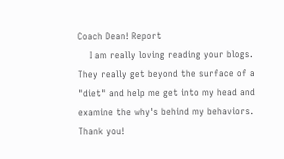Coach Dean! Report
    I am really loving reading your blogs. They really get beyond the surface of a "diet" and help me get into my head and examine the why's behind my behaviors. Thank you!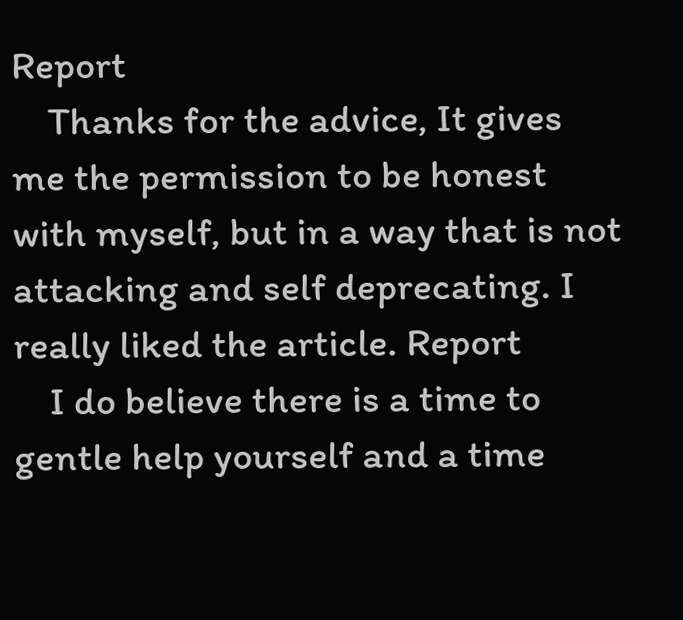Report
    Thanks for the advice, It gives me the permission to be honest with myself, but in a way that is not attacking and self deprecating. I really liked the article. Report
    I do believe there is a time to gentle help yourself and a time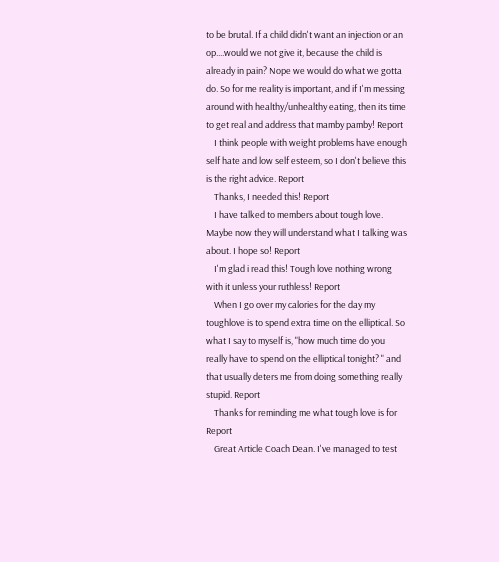to be brutal. If a child didn't want an injection or an op....would we not give it, because the child is already in pain? Nope we would do what we gotta do. So for me reality is important, and if I'm messing around with healthy/unhealthy eating, then its time to get real and address that mamby pamby! Report
    I think people with weight problems have enough self hate and low self esteem, so I don't believe this is the right advice. Report
    Thanks, I needed this! Report
    I have talked to members about tough love. Maybe now they will understand what I talking was about. I hope so! Report
    I'm glad i read this! Tough love nothing wrong with it unless your ruthless! Report
    When I go over my calories for the day my toughlove is to spend extra time on the elliptical. So what I say to myself is, "how much time do you really have to spend on the elliptical tonight? " and that usually deters me from doing something really stupid. Report
    Thanks for reminding me what tough love is for Report
    Great Article Coach Dean. I've managed to test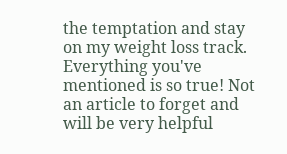the temptation and stay on my weight loss track. Everything you've mentioned is so true! Not an article to forget and will be very helpful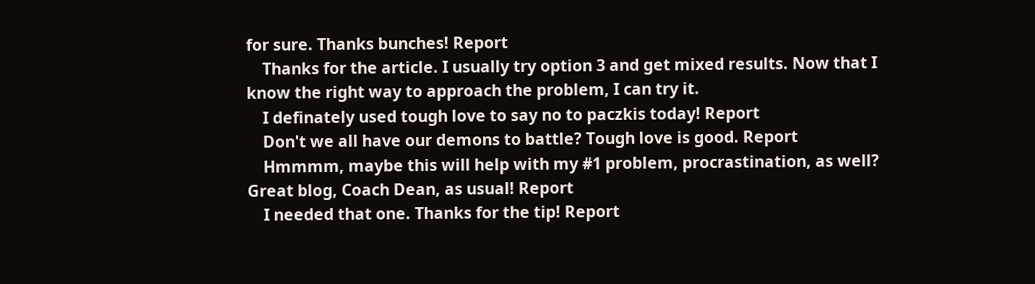for sure. Thanks bunches! Report
    Thanks for the article. I usually try option 3 and get mixed results. Now that I know the right way to approach the problem, I can try it.
    I definately used tough love to say no to paczkis today! Report
    Don't we all have our demons to battle? Tough love is good. Report
    Hmmmm, maybe this will help with my #1 problem, procrastination, as well? Great blog, Coach Dean, as usual! Report
    I needed that one. Thanks for the tip! Report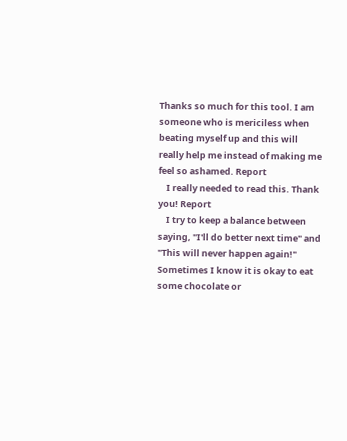Thanks so much for this tool. I am someone who is mericiless when beating myself up and this will really help me instead of making me feel so ashamed. Report
    I really needed to read this. Thank you! Report
    I try to keep a balance between saying, "I'll do better next time" and "This will never happen again!" Sometimes I know it is okay to eat some chocolate or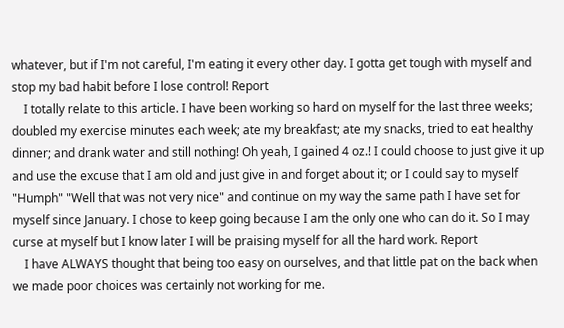whatever, but if I'm not careful, I'm eating it every other day. I gotta get tough with myself and stop my bad habit before I lose control! Report
    I totally relate to this article. I have been working so hard on myself for the last three weeks; doubled my exercise minutes each week; ate my breakfast; ate my snacks, tried to eat healthy dinner; and drank water and still nothing! Oh yeah, I gained 4 oz.! I could choose to just give it up and use the excuse that I am old and just give in and forget about it; or I could say to myself "Humph" "Well that was not very nice" and continue on my way the same path I have set for myself since January. I chose to keep going because I am the only one who can do it. So I may curse at myself but I know later I will be praising myself for all the hard work. Report
    I have ALWAYS thought that being too easy on ourselves, and that little pat on the back when we made poor choices was certainly not working for me.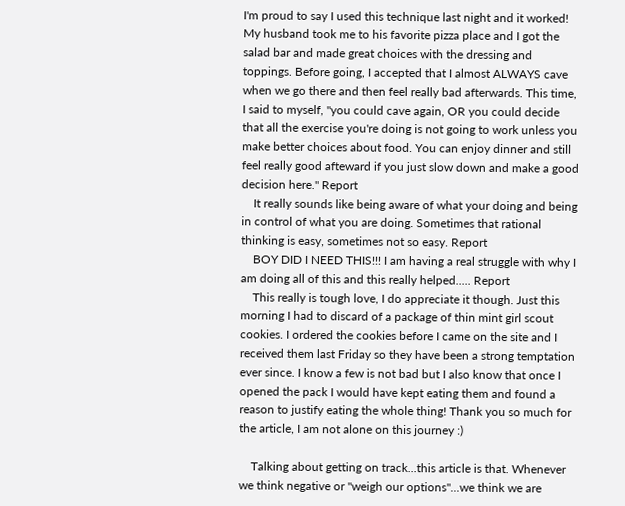I'm proud to say I used this technique last night and it worked! My husband took me to his favorite pizza place and I got the salad bar and made great choices with the dressing and toppings. Before going, I accepted that I almost ALWAYS cave when we go there and then feel really bad afterwards. This time, I said to myself, "you could cave again, OR you could decide that all the exercise you're doing is not going to work unless you make better choices about food. You can enjoy dinner and still feel really good afteward if you just slow down and make a good decision here." Report
    It really sounds like being aware of what your doing and being in control of what you are doing. Sometimes that rational thinking is easy, sometimes not so easy. Report
    BOY DID I NEED THIS!!! I am having a real struggle with why I am doing all of this and this really helped..... Report
    This really is tough love, I do appreciate it though. Just this morning I had to discard of a package of thin mint girl scout cookies. I ordered the cookies before I came on the site and I received them last Friday so they have been a strong temptation ever since. I know a few is not bad but I also know that once I opened the pack I would have kept eating them and found a reason to justify eating the whole thing! Thank you so much for the article, I am not alone on this journey :)

    Talking about getting on track...this article is that. Whenever we think negative or "weigh our options"...we think we are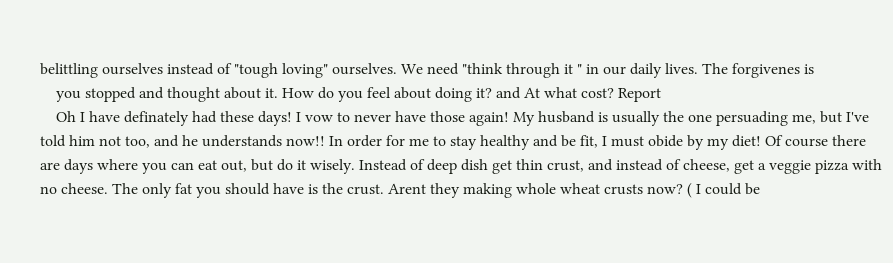belittling ourselves instead of "tough loving" ourselves. We need "think through it " in our daily lives. The forgivenes is
    you stopped and thought about it. How do you feel about doing it? and At what cost? Report
    Oh I have definately had these days! I vow to never have those again! My husband is usually the one persuading me, but I've told him not too, and he understands now!! In order for me to stay healthy and be fit, I must obide by my diet! Of course there are days where you can eat out, but do it wisely. Instead of deep dish get thin crust, and instead of cheese, get a veggie pizza with no cheese. The only fat you should have is the crust. Arent they making whole wheat crusts now? ( I could be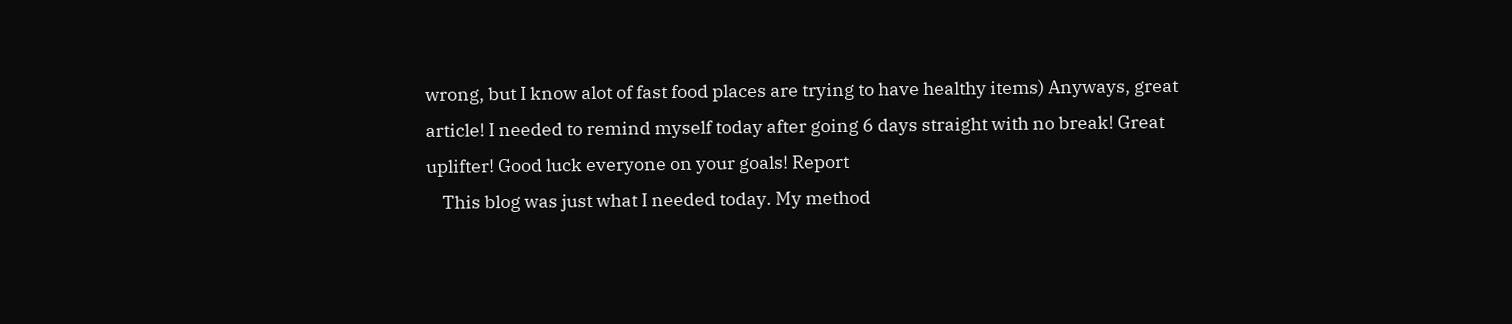wrong, but I know alot of fast food places are trying to have healthy items) Anyways, great article! I needed to remind myself today after going 6 days straight with no break! Great uplifter! Good luck everyone on your goals! Report
    This blog was just what I needed today. My method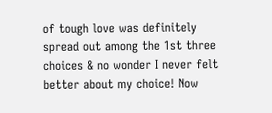of tough love was definitely spread out among the 1st three choices & no wonder I never felt better about my choice! Now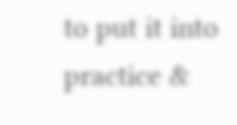to put it into practice &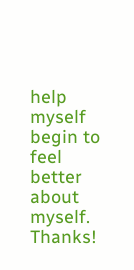help myself begin to feel better about myself. Thanks!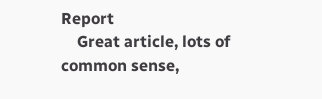Report
    Great article, lots of common sense,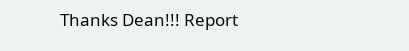Thanks Dean!!! Report